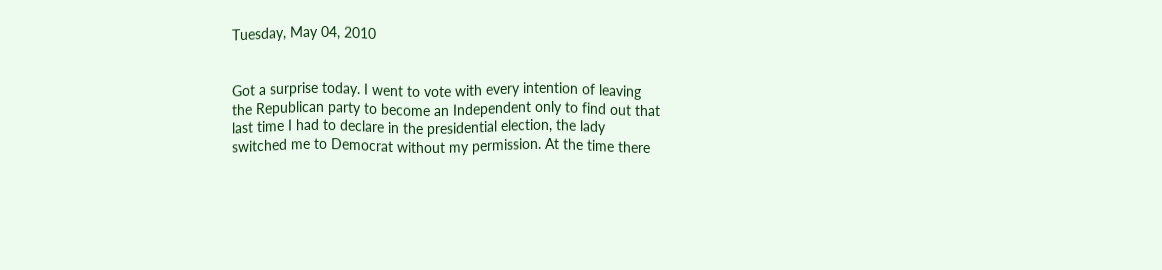Tuesday, May 04, 2010


Got a surprise today. I went to vote with every intention of leaving
the Republican party to become an Independent only to find out that
last time I had to declare in the presidential election, the lady
switched me to Democrat without my permission. At the time there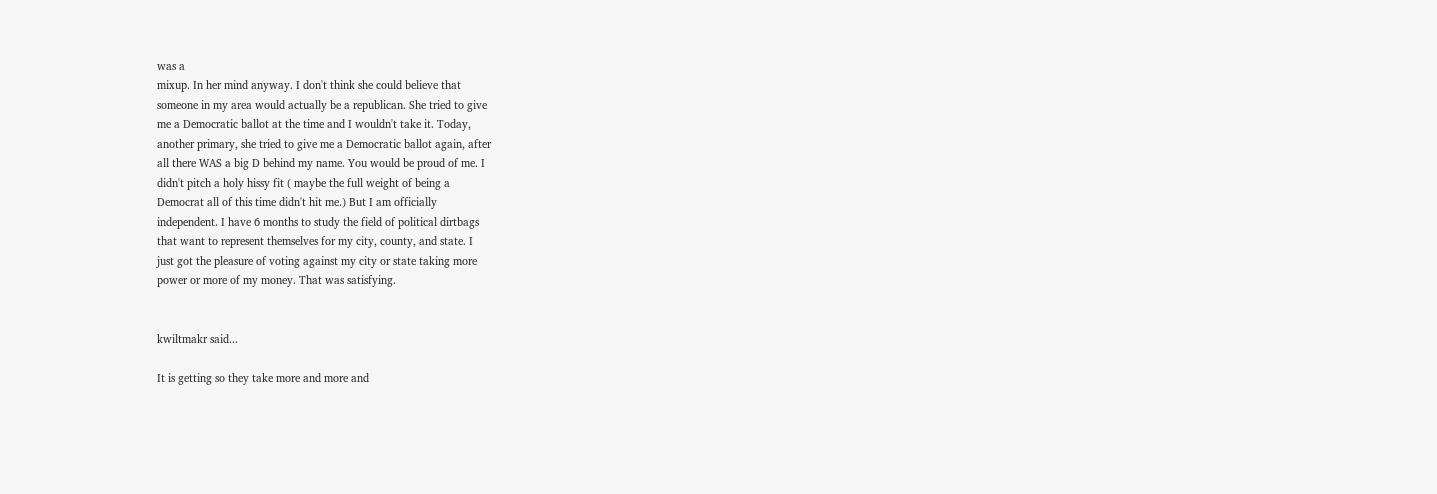was a
mixup. In her mind anyway. I don't think she could believe that
someone in my area would actually be a republican. She tried to give
me a Democratic ballot at the time and I wouldn't take it. Today,
another primary, she tried to give me a Democratic ballot again, after
all there WAS a big D behind my name. You would be proud of me. I
didn't pitch a holy hissy fit ( maybe the full weight of being a
Democrat all of this time didn't hit me.) But I am officially
independent. I have 6 months to study the field of political dirtbags
that want to represent themselves for my city, county, and state. I
just got the pleasure of voting against my city or state taking more
power or more of my money. That was satisfying.


kwiltmakr said...

It is getting so they take more and more and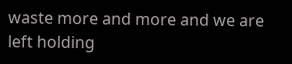waste more and more and we are left holding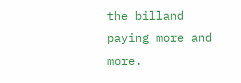the billand paying more and more.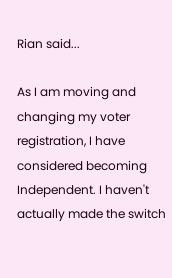Rian said...

As I am moving and changing my voter registration, I have considered becoming Independent. I haven't actually made the switch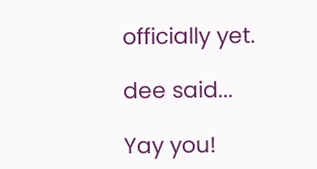officially yet.

dee said...

Yay you!